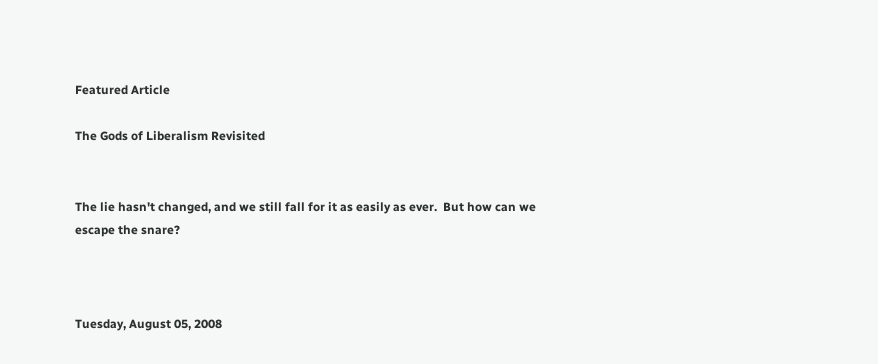Featured Article

The Gods of Liberalism Revisited


The lie hasn't changed, and we still fall for it as easily as ever.  But how can we escape the snare?



Tuesday, August 05, 2008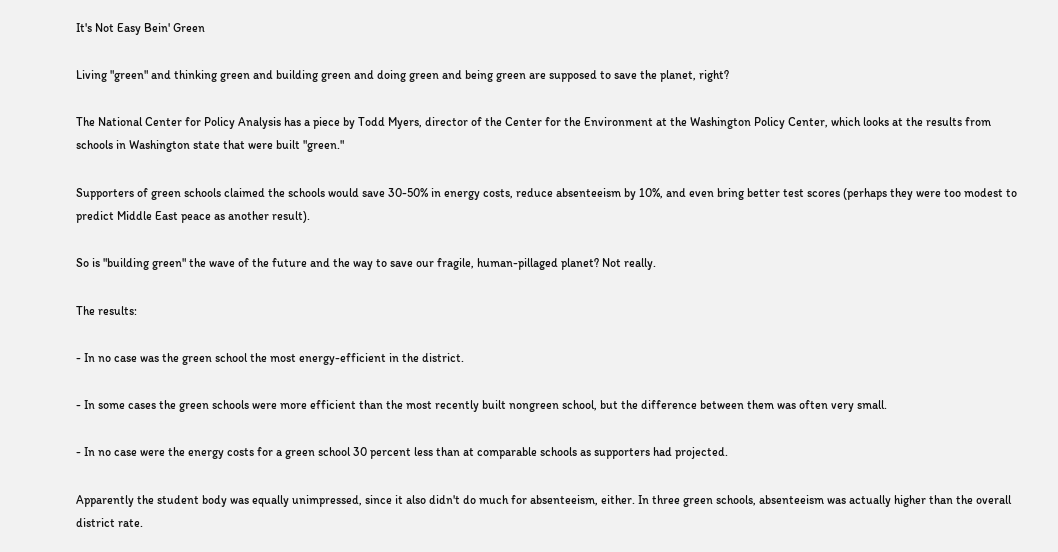It's Not Easy Bein' Green

Living "green" and thinking green and building green and doing green and being green are supposed to save the planet, right?

The National Center for Policy Analysis has a piece by Todd Myers, director of the Center for the Environment at the Washington Policy Center, which looks at the results from schools in Washington state that were built "green."

Supporters of green schools claimed the schools would save 30-50% in energy costs, reduce absenteeism by 10%, and even bring better test scores (perhaps they were too modest to predict Middle East peace as another result).

So is "building green" the wave of the future and the way to save our fragile, human-pillaged planet? Not really.

The results:

- In no case was the green school the most energy-efficient in the district.

- In some cases the green schools were more efficient than the most recently built nongreen school, but the difference between them was often very small.

- In no case were the energy costs for a green school 30 percent less than at comparable schools as supporters had projected.

Apparently the student body was equally unimpressed, since it also didn't do much for absenteeism, either. In three green schools, absenteeism was actually higher than the overall district rate.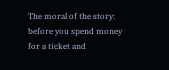The moral of the story: before you spend money for a ticket and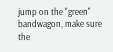jump on the "green" bandwagon, make sure the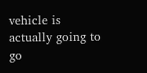vehicle is actually going to go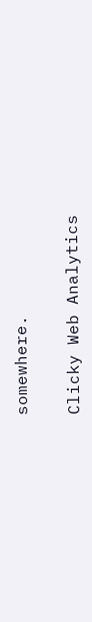somewhere.


Clicky Web Analytics